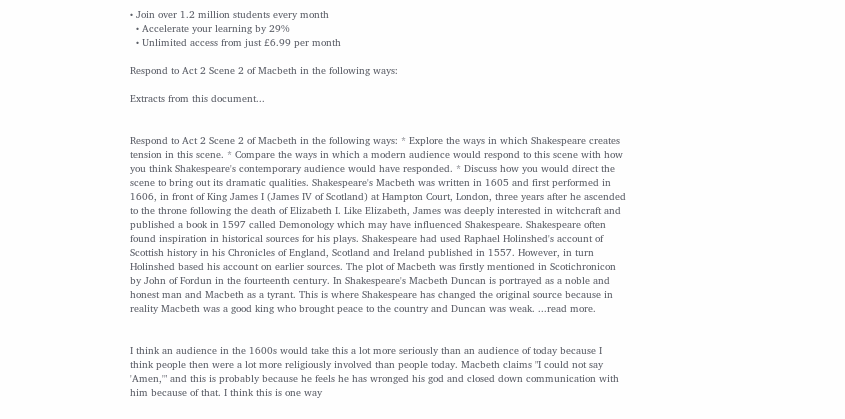• Join over 1.2 million students every month
  • Accelerate your learning by 29%
  • Unlimited access from just £6.99 per month

Respond to Act 2 Scene 2 of Macbeth in the following ways:

Extracts from this document...


Respond to Act 2 Scene 2 of Macbeth in the following ways: * Explore the ways in which Shakespeare creates tension in this scene. * Compare the ways in which a modern audience would respond to this scene with how you think Shakespeare's contemporary audience would have responded. * Discuss how you would direct the scene to bring out its dramatic qualities. Shakespeare's Macbeth was written in 1605 and first performed in 1606, in front of King James I (James IV of Scotland) at Hampton Court, London, three years after he ascended to the throne following the death of Elizabeth I. Like Elizabeth, James was deeply interested in witchcraft and published a book in 1597 called Demonology which may have influenced Shakespeare. Shakespeare often found inspiration in historical sources for his plays. Shakespeare had used Raphael Holinshed's account of Scottish history in his Chronicles of England, Scotland and Ireland published in 1557. However, in turn Holinshed based his account on earlier sources. The plot of Macbeth was firstly mentioned in Scotichronicon by John of Fordun in the fourteenth century. In Shakespeare's Macbeth Duncan is portrayed as a noble and honest man and Macbeth as a tyrant. This is where Shakespeare has changed the original source because in reality Macbeth was a good king who brought peace to the country and Duncan was weak. ...read more.


I think an audience in the 1600s would take this a lot more seriously than an audience of today because I think people then were a lot more religiously involved than people today. Macbeth claims "I could not say 'Amen,'" and this is probably because he feels he has wronged his god and closed down communication with him because of that. I think this is one way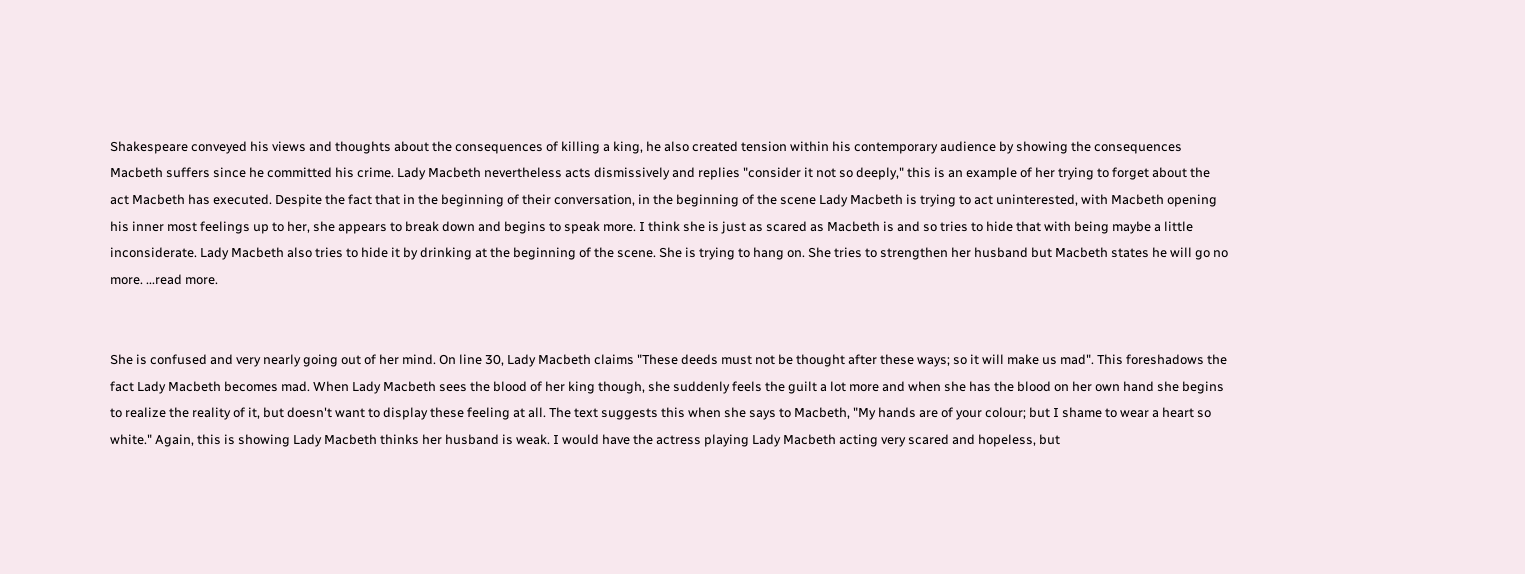Shakespeare conveyed his views and thoughts about the consequences of killing a king, he also created tension within his contemporary audience by showing the consequences Macbeth suffers since he committed his crime. Lady Macbeth nevertheless acts dismissively and replies "consider it not so deeply," this is an example of her trying to forget about the act Macbeth has executed. Despite the fact that in the beginning of their conversation, in the beginning of the scene Lady Macbeth is trying to act uninterested, with Macbeth opening his inner most feelings up to her, she appears to break down and begins to speak more. I think she is just as scared as Macbeth is and so tries to hide that with being maybe a little inconsiderate. Lady Macbeth also tries to hide it by drinking at the beginning of the scene. She is trying to hang on. She tries to strengthen her husband but Macbeth states he will go no more. ...read more.


She is confused and very nearly going out of her mind. On line 30, Lady Macbeth claims "These deeds must not be thought after these ways; so it will make us mad". This foreshadows the fact Lady Macbeth becomes mad. When Lady Macbeth sees the blood of her king though, she suddenly feels the guilt a lot more and when she has the blood on her own hand she begins to realize the reality of it, but doesn't want to display these feeling at all. The text suggests this when she says to Macbeth, "My hands are of your colour; but I shame to wear a heart so white." Again, this is showing Lady Macbeth thinks her husband is weak. I would have the actress playing Lady Macbeth acting very scared and hopeless, but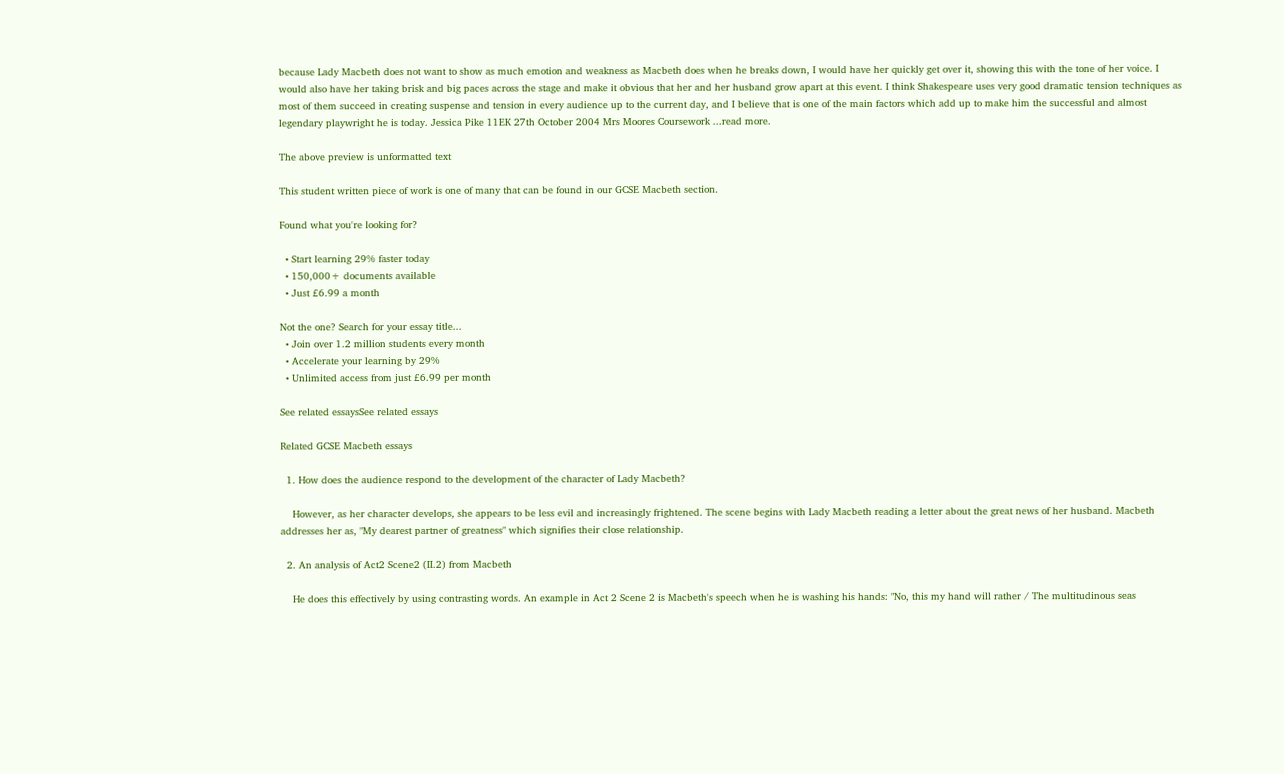because Lady Macbeth does not want to show as much emotion and weakness as Macbeth does when he breaks down, I would have her quickly get over it, showing this with the tone of her voice. I would also have her taking brisk and big paces across the stage and make it obvious that her and her husband grow apart at this event. I think Shakespeare uses very good dramatic tension techniques as most of them succeed in creating suspense and tension in every audience up to the current day, and I believe that is one of the main factors which add up to make him the successful and almost legendary playwright he is today. Jessica Pike 11EK 27th October 2004 Mrs Moores Coursework ...read more.

The above preview is unformatted text

This student written piece of work is one of many that can be found in our GCSE Macbeth section.

Found what you're looking for?

  • Start learning 29% faster today
  • 150,000+ documents available
  • Just £6.99 a month

Not the one? Search for your essay title...
  • Join over 1.2 million students every month
  • Accelerate your learning by 29%
  • Unlimited access from just £6.99 per month

See related essaysSee related essays

Related GCSE Macbeth essays

  1. How does the audience respond to the development of the character of Lady Macbeth?

    However, as her character develops, she appears to be less evil and increasingly frightened. The scene begins with Lady Macbeth reading a letter about the great news of her husband. Macbeth addresses her as, "My dearest partner of greatness" which signifies their close relationship.

  2. An analysis of Act2 Scene2 (II.2) from Macbeth

    He does this effectively by using contrasting words. An example in Act 2 Scene 2 is Macbeth's speech when he is washing his hands: "No, this my hand will rather / The multitudinous seas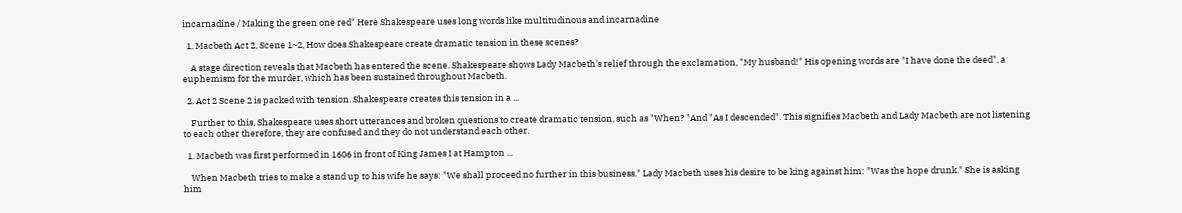incarnadine / Making the green one red" Here Shakespeare uses long words like multitudinous and incarnadine

  1. Macbeth Act 2, Scene 1~2, How does Shakespeare create dramatic tension in these scenes?

    A stage direction reveals that Macbeth has entered the scene. Shakespeare shows Lady Macbeth's relief through the exclamation, "My husband!" His opening words are "I have done the deed", a euphemism for the murder, which has been sustained throughout Macbeth.

  2. Act 2 Scene 2 is packed with tension. Shakespeare creates this tension in a ...

    Further to this, Shakespeare uses short utterances and broken questions to create dramatic tension, such as "When? "And "As I descended". This signifies Macbeth and Lady Macbeth are not listening to each other therefore, they are confused and they do not understand each other.

  1. Macbeth was first performed in 1606 in front of King James I at Hampton ...

    When Macbeth tries to make a stand up to his wife he says: "We shall proceed no further in this business." Lady Macbeth uses his desire to be king against him: "Was the hope drunk." She is asking him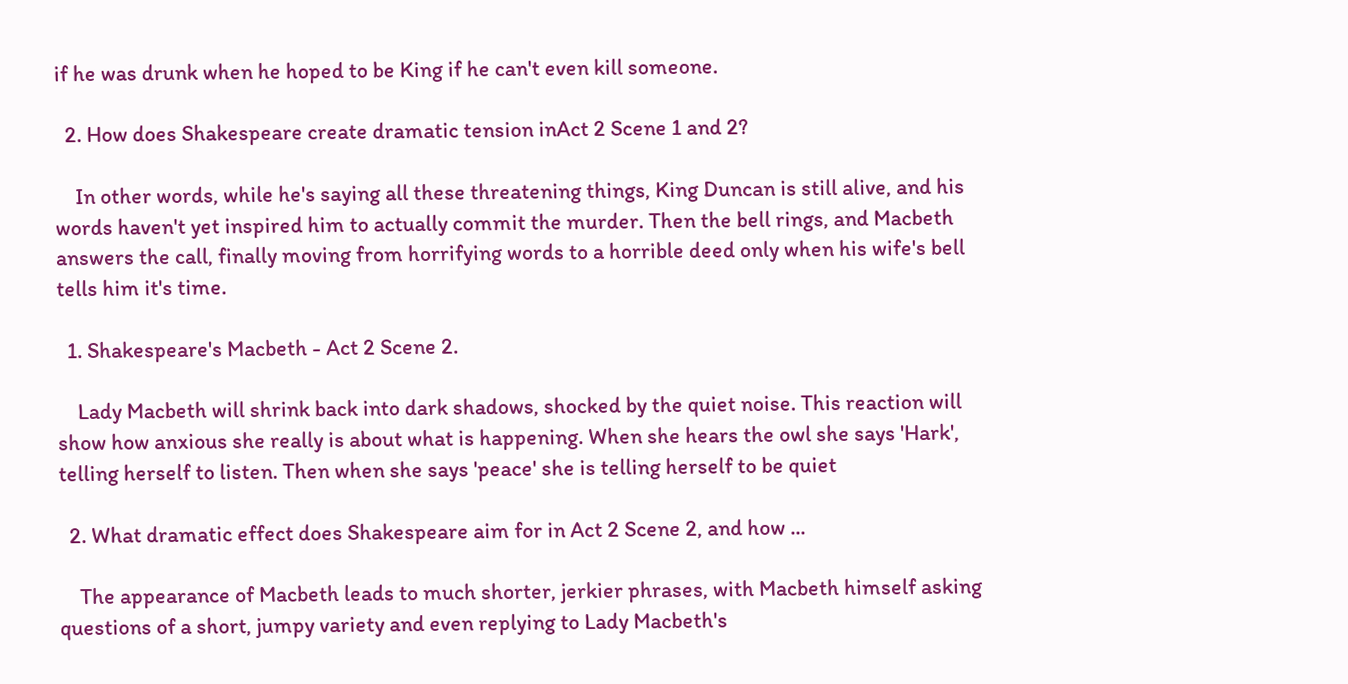if he was drunk when he hoped to be King if he can't even kill someone.

  2. How does Shakespeare create dramatic tension inAct 2 Scene 1 and 2?

    In other words, while he's saying all these threatening things, King Duncan is still alive, and his words haven't yet inspired him to actually commit the murder. Then the bell rings, and Macbeth answers the call, finally moving from horrifying words to a horrible deed only when his wife's bell tells him it's time.

  1. Shakespeare's Macbeth - Act 2 Scene 2.

    Lady Macbeth will shrink back into dark shadows, shocked by the quiet noise. This reaction will show how anxious she really is about what is happening. When she hears the owl she says 'Hark', telling herself to listen. Then when she says 'peace' she is telling herself to be quiet

  2. What dramatic effect does Shakespeare aim for in Act 2 Scene 2, and how ...

    The appearance of Macbeth leads to much shorter, jerkier phrases, with Macbeth himself asking questions of a short, jumpy variety and even replying to Lady Macbeth's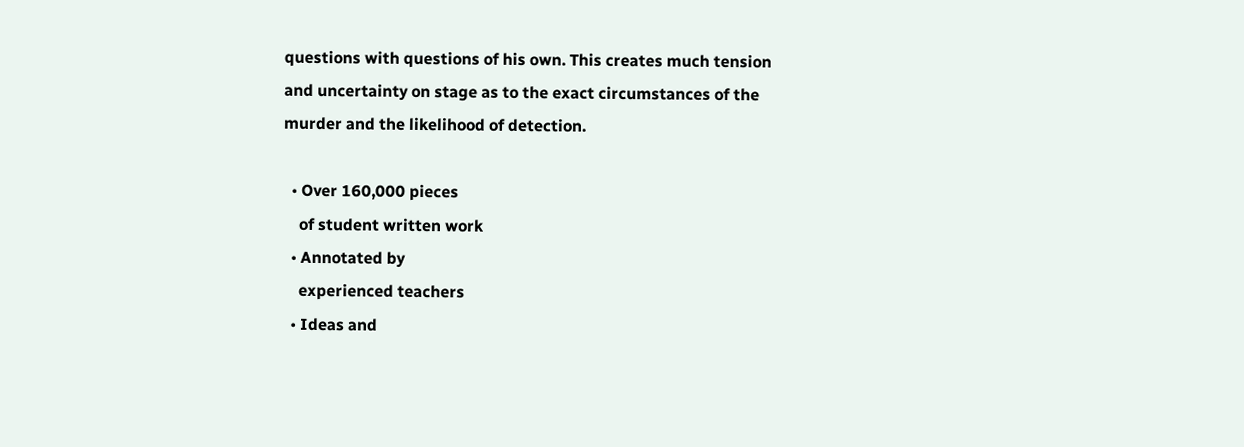questions with questions of his own. This creates much tension and uncertainty on stage as to the exact circumstances of the murder and the likelihood of detection.

  • Over 160,000 pieces
    of student written work
  • Annotated by
    experienced teachers
  • Ideas and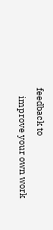feedback to
    improve your own work